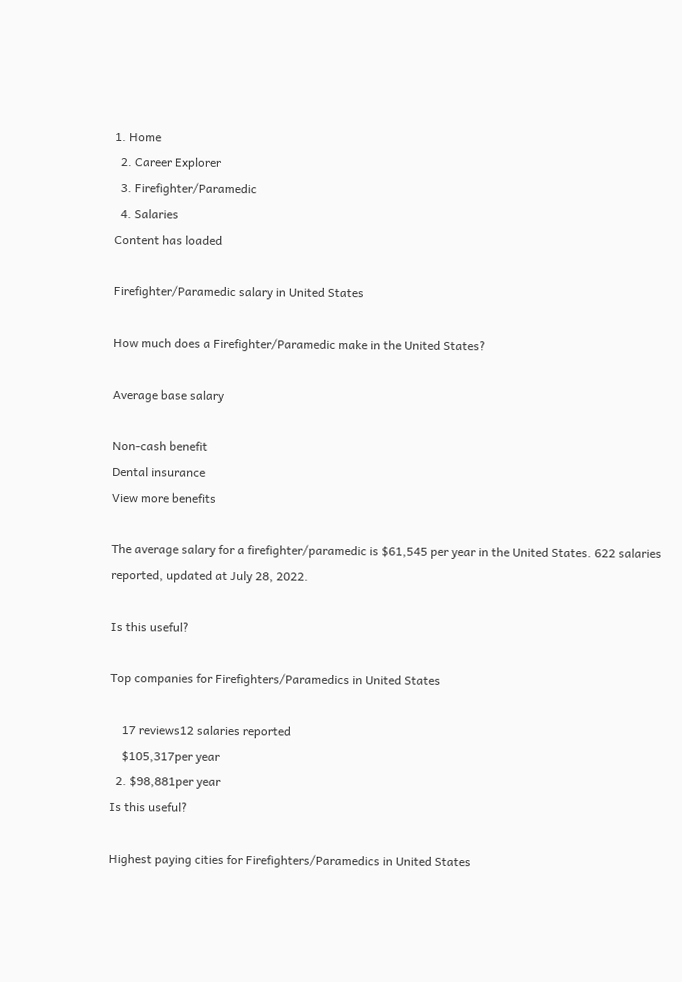1. Home
  2. Career Explorer
  3. Firefighter/Paramedic
  4. Salaries
Content has loaded

Firefighter/Paramedic salary in United States

How much does a Firefighter/Paramedic make in the United States?

Average base salary

Non-cash benefit
Dental insurance
View more benefits

The average salary for a firefighter/paramedic is $61,545 per year in the United States. 622 salaries reported, updated at July 28, 2022.

Is this useful?

Top companies for Firefighters/Paramedics in United States

    17 reviews12 salaries reported
    $105,317per year
  2. $98,881per year
Is this useful?

Highest paying cities for Firefighters/Paramedics in United States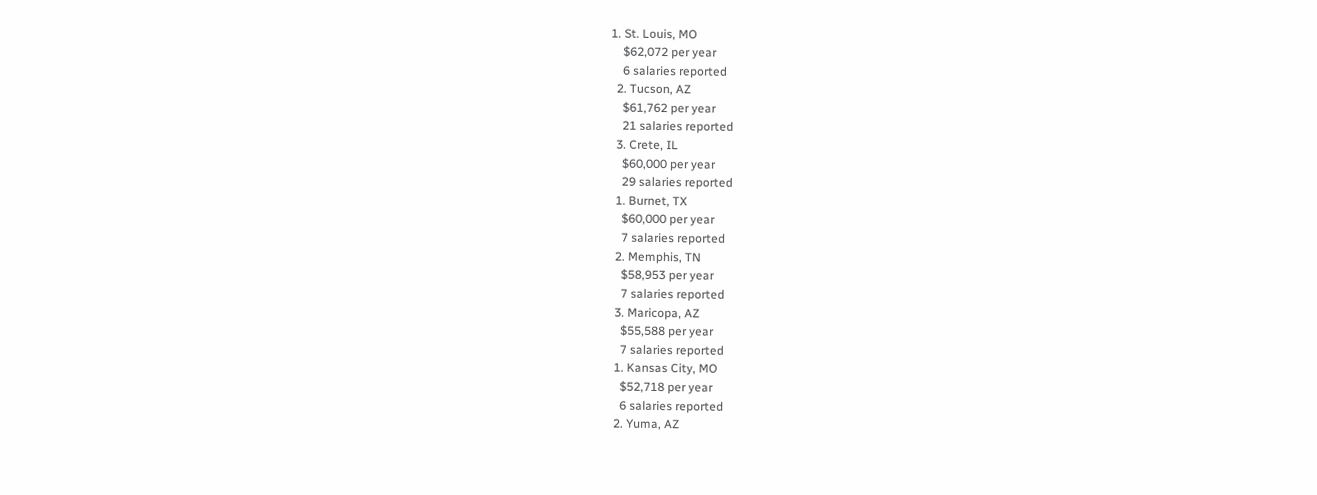1. St. Louis, MO
    $62,072 per year
    6 salaries reported
  2. Tucson, AZ
    $61,762 per year
    21 salaries reported
  3. Crete, IL
    $60,000 per year
    29 salaries reported
  1. Burnet, TX
    $60,000 per year
    7 salaries reported
  2. Memphis, TN
    $58,953 per year
    7 salaries reported
  3. Maricopa, AZ
    $55,588 per year
    7 salaries reported
  1. Kansas City, MO
    $52,718 per year
    6 salaries reported
  2. Yuma, AZ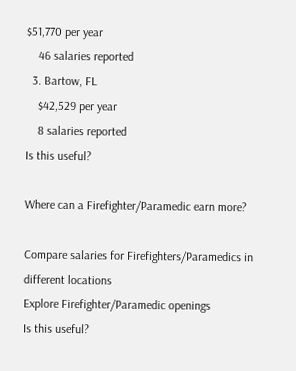$51,770 per year
    46 salaries reported
  3. Bartow, FL
    $42,529 per year
    8 salaries reported
Is this useful?

Where can a Firefighter/Paramedic earn more?

Compare salaries for Firefighters/Paramedics in different locations
Explore Firefighter/Paramedic openings
Is this useful?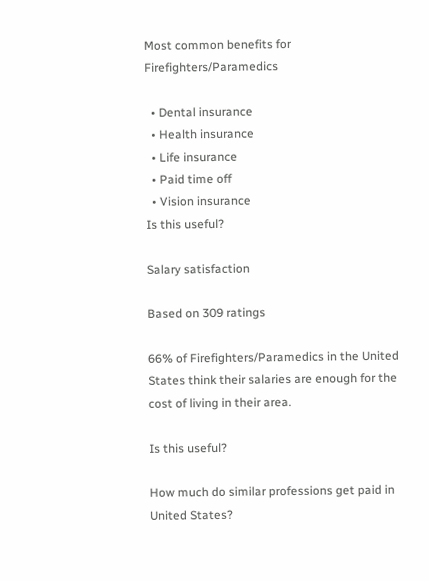Most common benefits for Firefighters/Paramedics

  • Dental insurance
  • Health insurance
  • Life insurance
  • Paid time off
  • Vision insurance
Is this useful?

Salary satisfaction

Based on 309 ratings

66% of Firefighters/Paramedics in the United States think their salaries are enough for the cost of living in their area.

Is this useful?

How much do similar professions get paid in United States?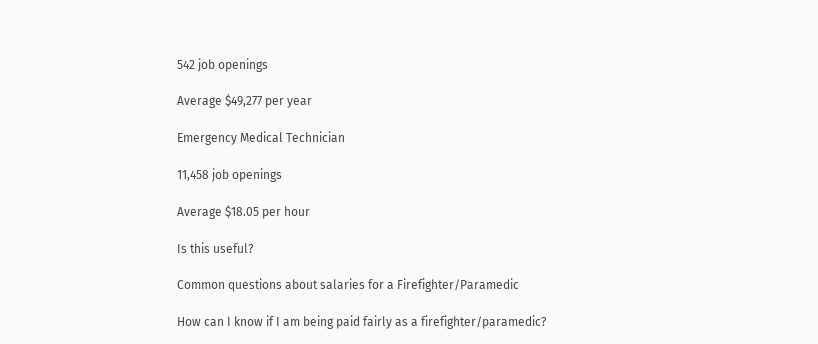542 job openings

Average $49,277 per year

Emergency Medical Technician

11,458 job openings

Average $18.05 per hour

Is this useful?

Common questions about salaries for a Firefighter/Paramedic

How can I know if I am being paid fairly as a firefighter/paramedic?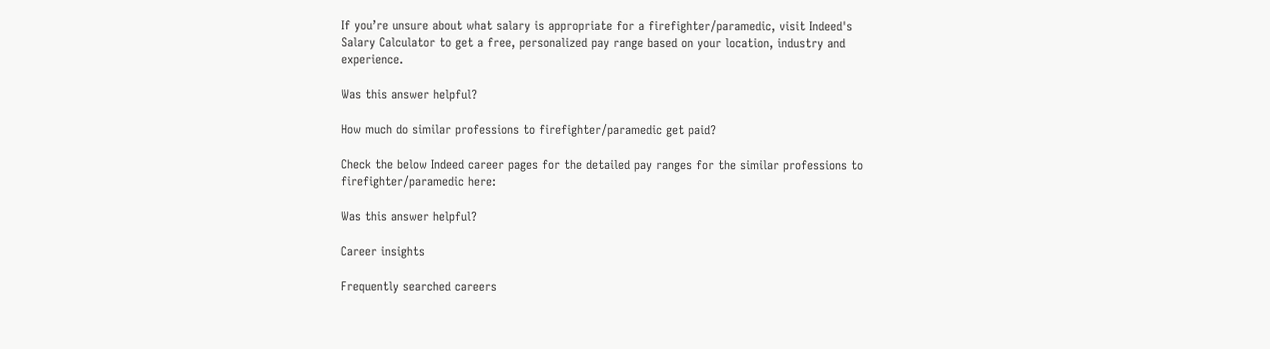If you’re unsure about what salary is appropriate for a firefighter/paramedic, visit Indeed's Salary Calculator to get a free, personalized pay range based on your location, industry and experience.

Was this answer helpful?

How much do similar professions to firefighter/paramedic get paid?

Check the below Indeed career pages for the detailed pay ranges for the similar professions to firefighter/paramedic here:

Was this answer helpful?

Career insights

Frequently searched careers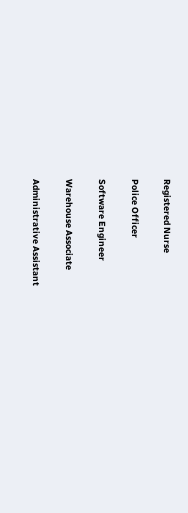Registered Nurse

Police Officer

Software Engineer

Warehouse Associate

Administrative Assistant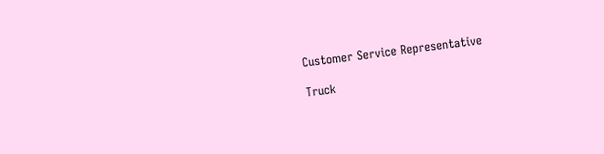Customer Service Representative

Truck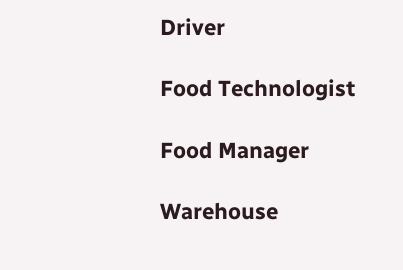Driver

Food Technologist

Food Manager

Warehouse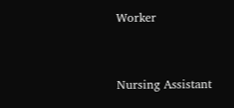Worker


Nursing Assistant